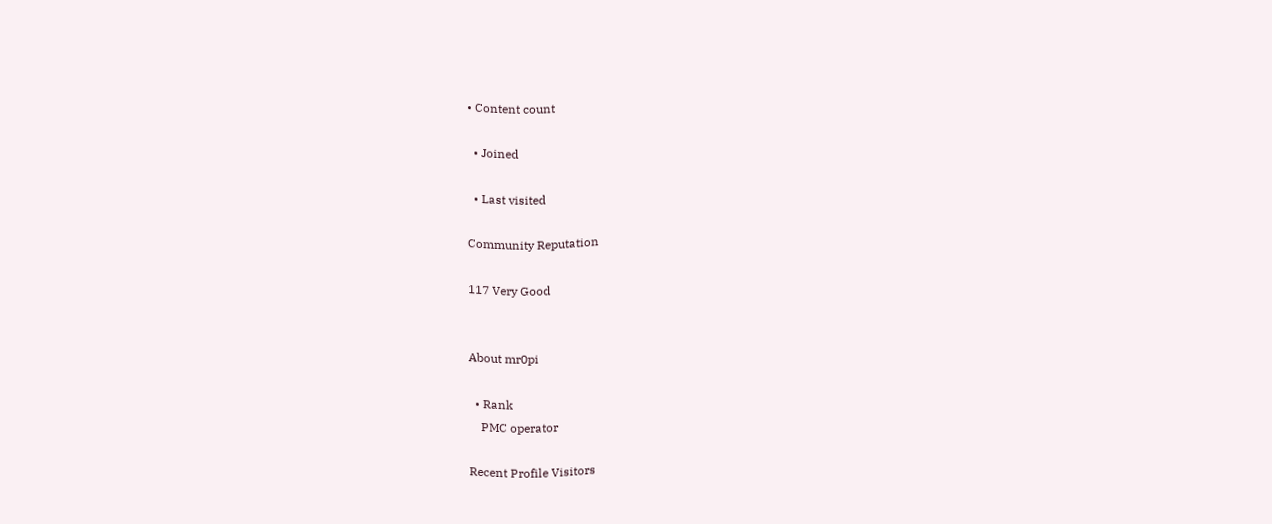• Content count

  • Joined

  • Last visited

Community Reputation

117 Very Good


About mr0pi

  • Rank
    PMC operator

Recent Profile Visitors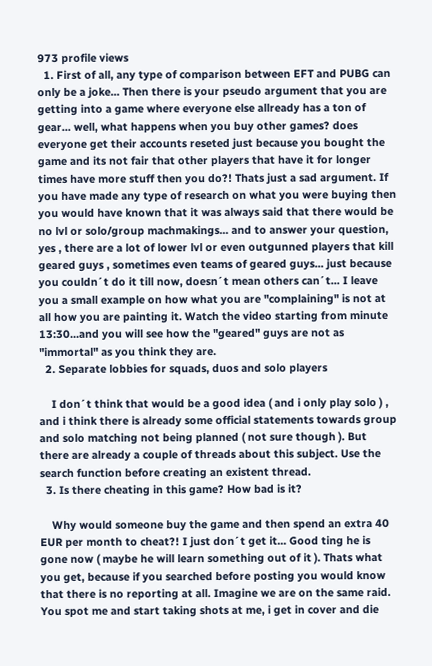973 profile views
  1. First of all, any type of comparison between EFT and PUBG can only be a joke... Then there is your pseudo argument that you are getting into a game where everyone else allready has a ton of gear... well, what happens when you buy other games? does everyone get their accounts reseted just because you bought the game and its not fair that other players that have it for longer times have more stuff then you do?! Thats just a sad argument. If you have made any type of research on what you were buying then you would have known that it was always said that there would be no lvl or solo/group machmakings... and to answer your question, yes , there are a lot of lower lvl or even outgunned players that kill geared guys , sometimes even teams of geared guys... just because you couldn´t do it till now, doesn´t mean others can´t... I leave you a small example on how what you are "complaining" is not at all how you are painting it. Watch the video starting from minute 13:30...and you will see how the "geared" guys are not as "immortal" as you think they are.
  2. Separate lobbies for squads, duos and solo players

    I don´t think that would be a good idea ( and i only play solo ) , and i think there is already some official statements towards group and solo matching not being planned ( not sure though ). But there are already a couple of threads about this subject. Use the search function before creating an existent thread.
  3. Is there cheating in this game? How bad is it?

    Why would someone buy the game and then spend an extra 40 EUR per month to cheat?! I just don´t get it... Good ting he is gone now ( maybe he will learn something out of it ). Thats what you get, because if you searched before posting you would know that there is no reporting at all. Imagine we are on the same raid. You spot me and start taking shots at me, i get in cover and die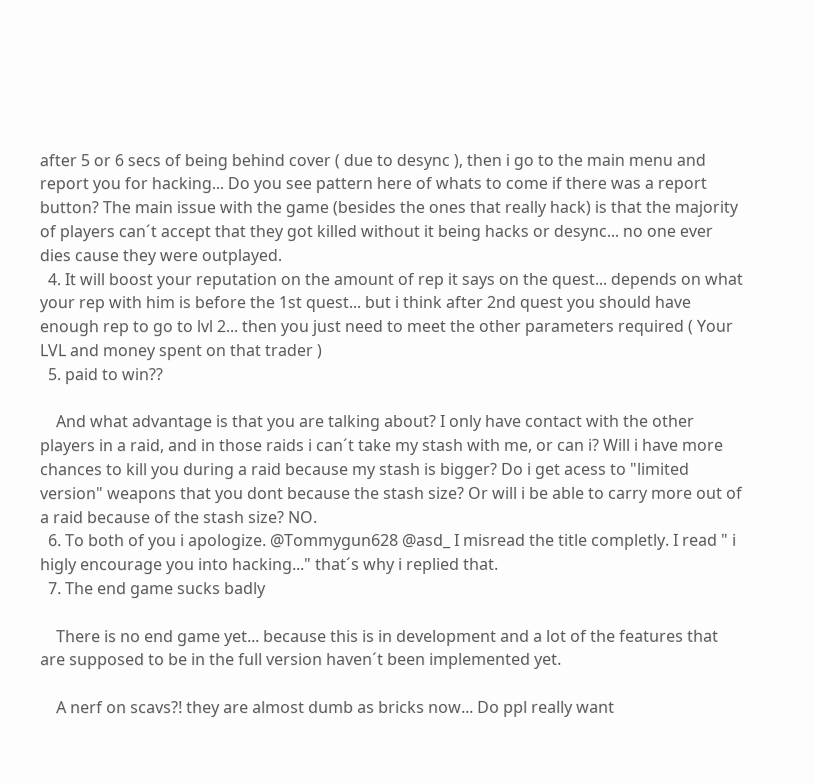after 5 or 6 secs of being behind cover ( due to desync ), then i go to the main menu and report you for hacking... Do you see pattern here of whats to come if there was a report button? The main issue with the game (besides the ones that really hack) is that the majority of players can´t accept that they got killed without it being hacks or desync... no one ever dies cause they were outplayed.
  4. It will boost your reputation on the amount of rep it says on the quest... depends on what your rep with him is before the 1st quest... but i think after 2nd quest you should have enough rep to go to lvl 2... then you just need to meet the other parameters required ( Your LVL and money spent on that trader )
  5. paid to win??

    And what advantage is that you are talking about? I only have contact with the other players in a raid, and in those raids i can´t take my stash with me, or can i? Will i have more chances to kill you during a raid because my stash is bigger? Do i get acess to "limited version" weapons that you dont because the stash size? Or will i be able to carry more out of a raid because of the stash size? NO.
  6. To both of you i apologize. @Tommygun628 @asd_ I misread the title completly. I read " i higly encourage you into hacking..." that´s why i replied that.
  7. The end game sucks badly

    There is no end game yet... because this is in development and a lot of the features that are supposed to be in the full version haven´t been implemented yet.

    A nerf on scavs?! they are almost dumb as bricks now... Do ppl really want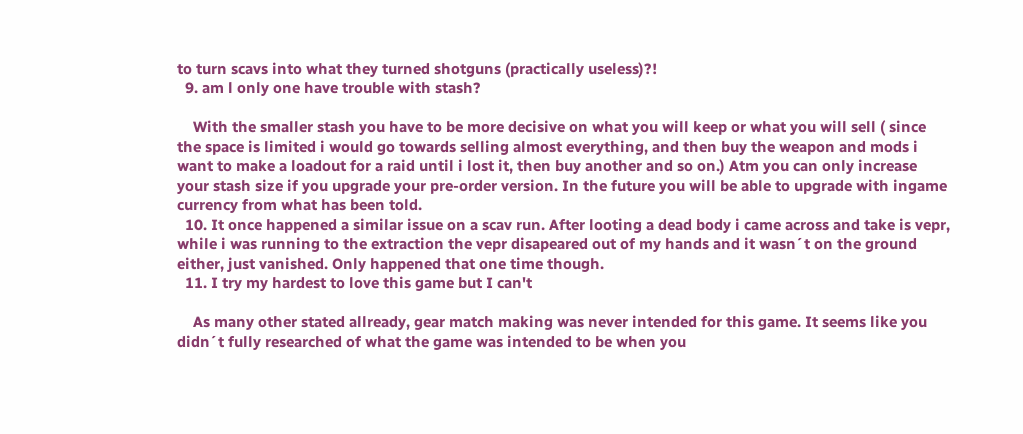to turn scavs into what they turned shotguns (practically useless)?!
  9. am l only one have trouble with stash?

    With the smaller stash you have to be more decisive on what you will keep or what you will sell ( since the space is limited i would go towards selling almost everything, and then buy the weapon and mods i want to make a loadout for a raid until i lost it, then buy another and so on.) Atm you can only increase your stash size if you upgrade your pre-order version. In the future you will be able to upgrade with ingame currency from what has been told.
  10. It once happened a similar issue on a scav run. After looting a dead body i came across and take is vepr, while i was running to the extraction the vepr disapeared out of my hands and it wasn´t on the ground either, just vanished. Only happened that one time though.
  11. I try my hardest to love this game but I can't

    As many other stated allready, gear match making was never intended for this game. It seems like you didn´t fully researched of what the game was intended to be when you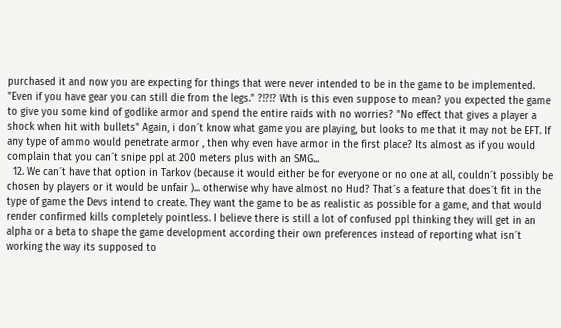purchased it and now you are expecting for things that were never intended to be in the game to be implemented. "Even if you have gear you can still die from the legs." ?!?!? Wth is this even suppose to mean? you expected the game to give you some kind of godlike armor and spend the entire raids with no worries? "No effect that gives a player a shock when hit with bullets" Again, i don´t know what game you are playing, but looks to me that it may not be EFT. If any type of ammo would penetrate armor , then why even have armor in the first place? Its almost as if you would complain that you can´t snipe ppl at 200 meters plus with an SMG...
  12. We can´t have that option in Tarkov (because it would either be for everyone or no one at all, couldn´t possibly be chosen by players or it would be unfair )... otherwise why have almost no Hud? That´s a feature that does´t fit in the type of game the Devs intend to create. They want the game to be as realistic as possible for a game, and that would render confirmed kills completely pointless. I believe there is still a lot of confused ppl thinking they will get in an alpha or a beta to shape the game development according their own preferences instead of reporting what isn´t working the way its supposed to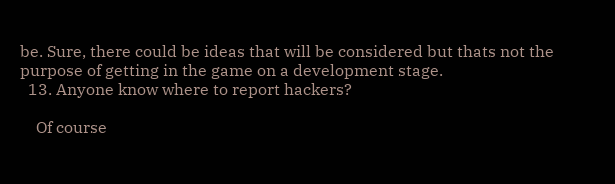be. Sure, there could be ideas that will be considered but thats not the purpose of getting in the game on a development stage.
  13. Anyone know where to report hackers?

    Of course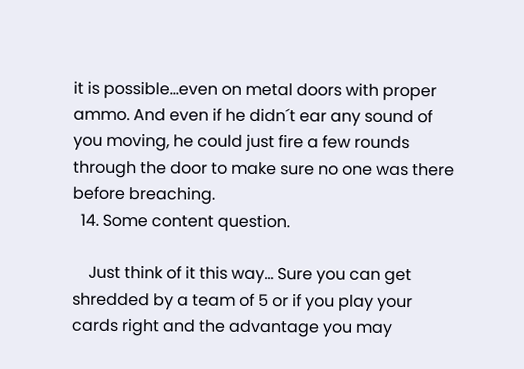it is possible...even on metal doors with proper ammo. And even if he didn´t ear any sound of you moving, he could just fire a few rounds through the door to make sure no one was there before breaching.
  14. Some content question.

    Just think of it this way... Sure you can get shredded by a team of 5 or if you play your cards right and the advantage you may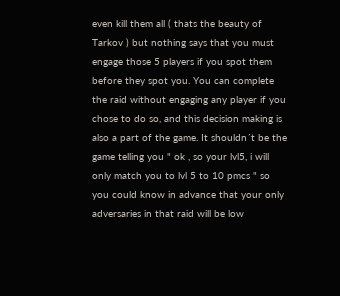even kill them all ( thats the beauty of Tarkov ) but nothing says that you must engage those 5 players if you spot them before they spot you. You can complete the raid without engaging any player if you chose to do so, and this decision making is also a part of the game. It shouldn´t be the game telling you " ok , so your lvl5, i will only match you to lvl 5 to 10 pmcs " so you could know in advance that your only adversaries in that raid will be low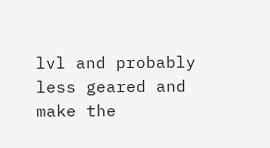lvl and probably less geared and make the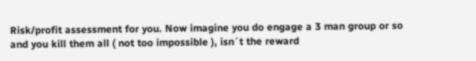Risk/profit assessment for you. Now imagine you do engage a 3 man group or so and you kill them all ( not too impossible ), isn´t the reward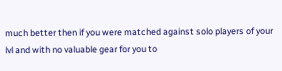much better then if you were matched against solo players of your lvl and with no valuable gear for you to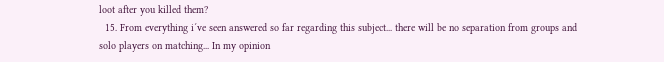loot after you killed them?
  15. From everything i´ve seen answered so far regarding this subject... there will be no separation from groups and solo players on matching... In my opinion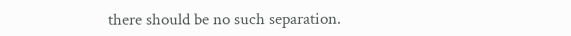there should be no such separation.